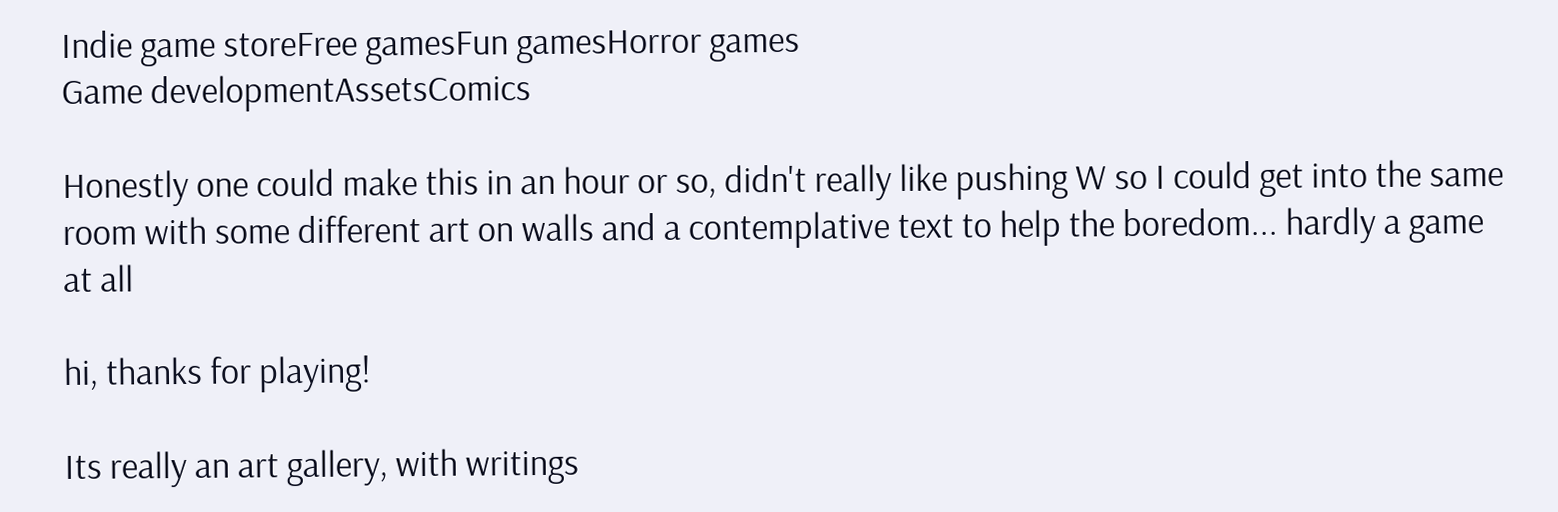Indie game storeFree gamesFun gamesHorror games
Game developmentAssetsComics

Honestly one could make this in an hour or so, didn't really like pushing W so I could get into the same room with some different art on walls and a contemplative text to help the boredom... hardly a game at all

hi, thanks for playing!

Its really an art gallery, with writings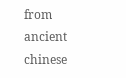from ancient chinese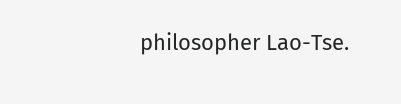philosopher Lao-Tse.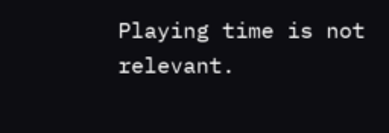Playing time is not relevant.